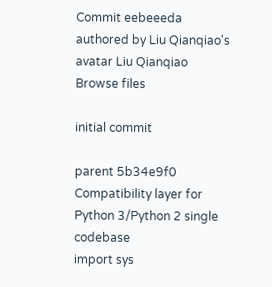Commit eebeeeda authored by Liu Qianqiao's avatar Liu Qianqiao
Browse files

initial commit

parent 5b34e9f0
Compatibility layer for Python 3/Python 2 single codebase
import sys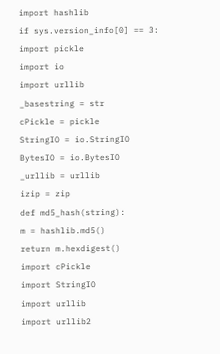import hashlib
if sys.version_info[0] == 3:
import pickle
import io
import urllib
_basestring = str
cPickle = pickle
StringIO = io.StringIO
BytesIO = io.BytesIO
_urllib = urllib
izip = zip
def md5_hash(string):
m = hashlib.md5()
return m.hexdigest()
import cPickle
import StringIO
import urllib
import urllib2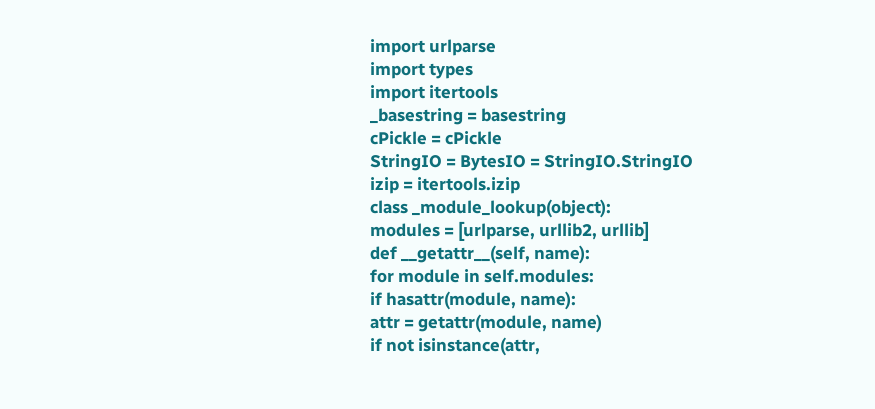import urlparse
import types
import itertools
_basestring = basestring
cPickle = cPickle
StringIO = BytesIO = StringIO.StringIO
izip = itertools.izip
class _module_lookup(object):
modules = [urlparse, urllib2, urllib]
def __getattr__(self, name):
for module in self.modules:
if hasattr(module, name):
attr = getattr(module, name)
if not isinstance(attr,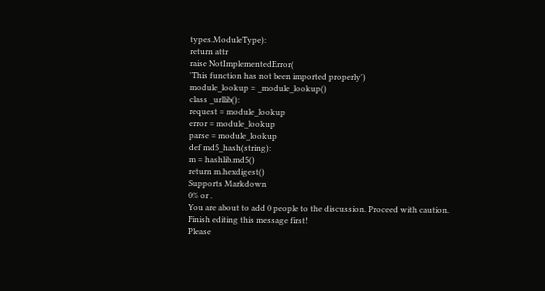types.ModuleType):
return attr
raise NotImplementedError(
'This function has not been imported properly')
module_lookup = _module_lookup()
class _urllib():
request = module_lookup
error = module_lookup
parse = module_lookup
def md5_hash(string):
m = hashlib.md5()
return m.hexdigest()
Supports Markdown
0% or .
You are about to add 0 people to the discussion. Proceed with caution.
Finish editing this message first!
Please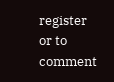register or to comment